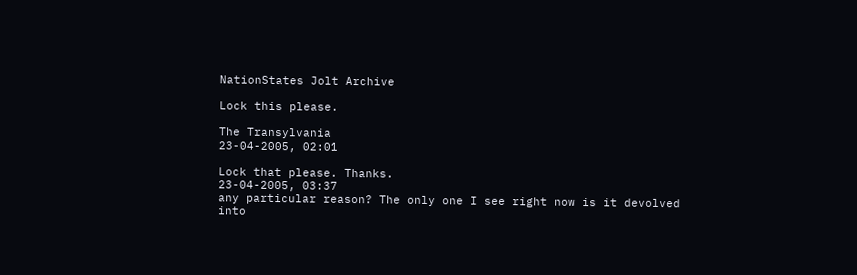NationStates Jolt Archive

Lock this please.

The Transylvania
23-04-2005, 02:01

Lock that please. Thanks.
23-04-2005, 03:37
any particular reason? The only one I see right now is it devolved into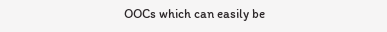OOCs which can easily be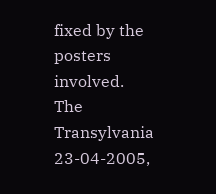fixed by the posters involved.
The Transylvania
23-04-2005,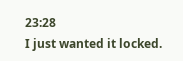23:28
I just wanted it locked.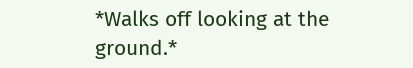*Walks off looking at the ground.*